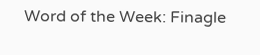Word of the Week: Finagle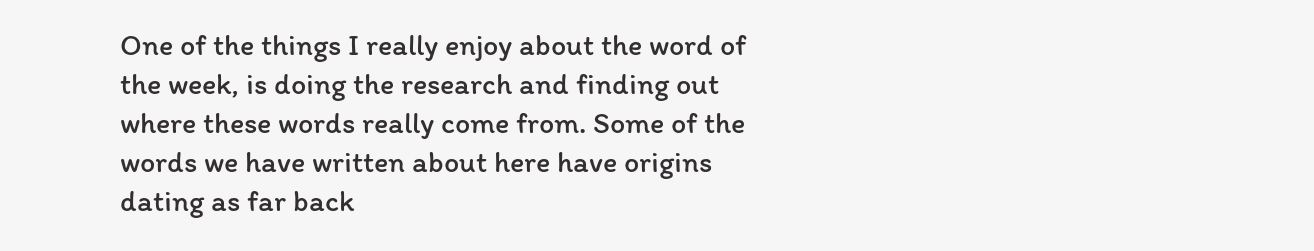One of the things I really enjoy about the word of the week, is doing the research and finding out where these words really come from. Some of the words we have written about here have origins dating as far back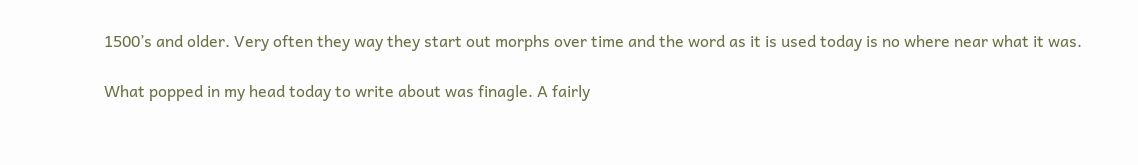1500’s and older. Very often they way they start out morphs over time and the word as it is used today is no where near what it was.

What popped in my head today to write about was finagle. A fairly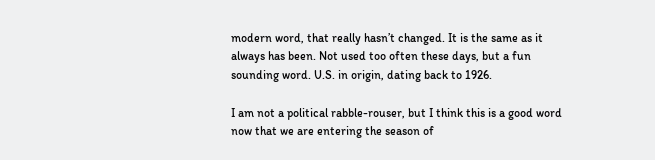modern word, that really hasn’t changed. It is the same as it always has been. Not used too often these days, but a fun sounding word. U.S. in origin, dating back to 1926.

I am not a political rabble-rouser, but I think this is a good word now that we are entering the season of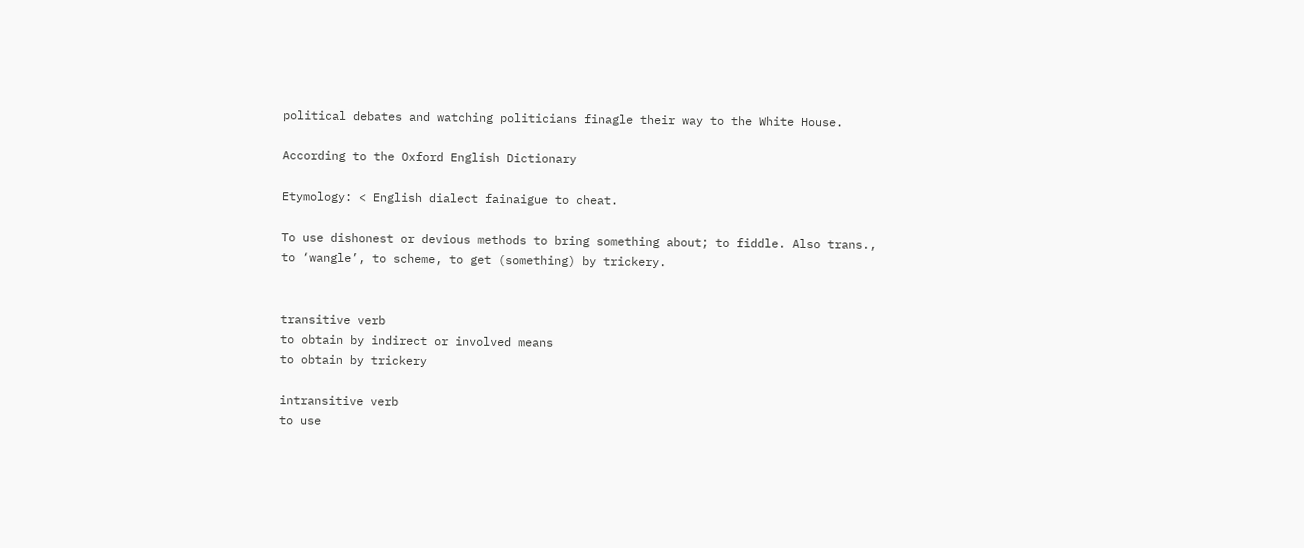political debates and watching politicians finagle their way to the White House.

According to the Oxford English Dictionary

Etymology: < English dialect fainaigue to cheat.

To use dishonest or devious methods to bring something about; to fiddle. Also trans., to ‘wangle’, to scheme, to get (something) by trickery.


transitive verb
to obtain by indirect or involved means
to obtain by trickery

intransitive verb
to use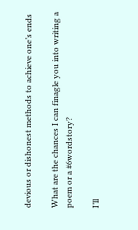devious or dishonest methods to achieve one’s ends

What are the chances I can finagle you into writing a poem or a #6wordstory?

I’ll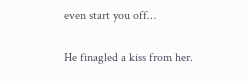even start you off…

He finagled a kiss from her.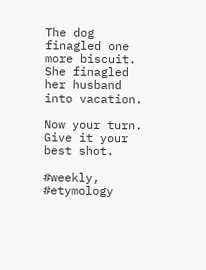The dog finagled one more biscuit.
She finagled her husband into vacation.

Now your turn. Give it your best shot.

#weekly, #etymology